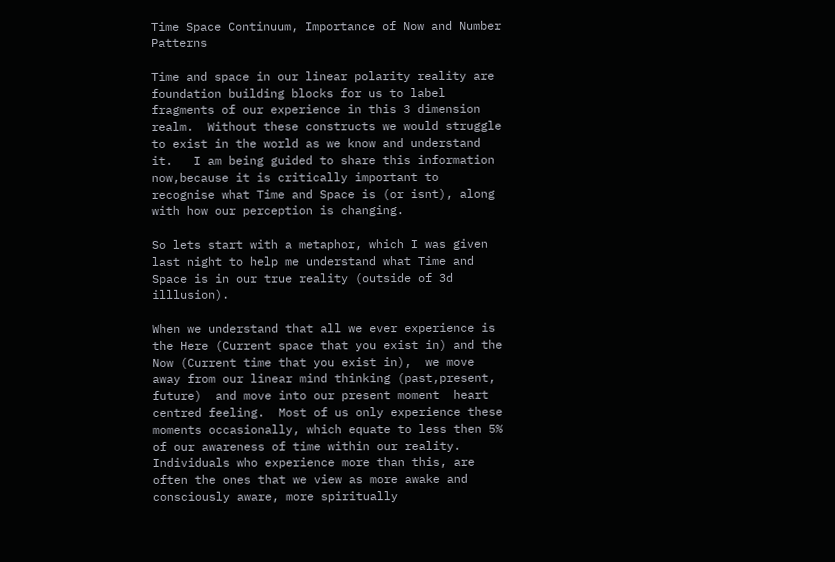Time Space Continuum, Importance of Now and Number Patterns

Time and space in our linear polarity reality are foundation building blocks for us to label fragments of our experience in this 3 dimension realm.  Without these constructs we would struggle to exist in the world as we know and understand it.   I am being guided to share this information now,because it is critically important to recognise what Time and Space is (or isnt), along with how our perception is changing.

So lets start with a metaphor, which I was given last night to help me understand what Time and Space is in our true reality (outside of 3d illlusion).

When we understand that all we ever experience is the Here (Current space that you exist in) and the Now (Current time that you exist in),  we move away from our linear mind thinking (past,present, future)  and move into our present moment  heart centred feeling.  Most of us only experience these moments occasionally, which equate to less then 5% of our awareness of time within our reality.  Individuals who experience more than this, are often the ones that we view as more awake and consciously aware, more spiritually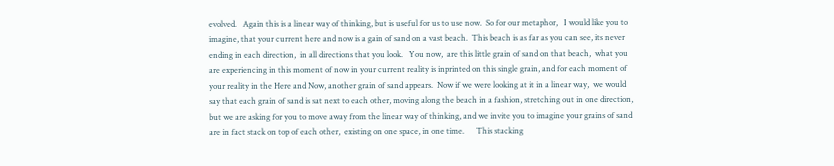evolved.   Again this is a linear way of thinking, but is useful for us to use now.  So for our metaphor,   I would like you to imagine, that your current here and now is a gain of sand on a vast beach.  This beach is as far as you can see, its never ending in each direction,  in all directions that you look.   You now,  are this little grain of sand on that beach,  what you are experiencing in this moment of now in your current reality is inprinted on this single grain, and for each moment of your reality in the Here and Now, another grain of sand appears.  Now if we were looking at it in a linear way,  we would say that each grain of sand is sat next to each other, moving along the beach in a fashion, stretching out in one direction,   but we are asking for you to move away from the linear way of thinking, and we invite you to imagine your grains of sand are in fact stack on top of each other,  existing on one space, in one time.      This stacking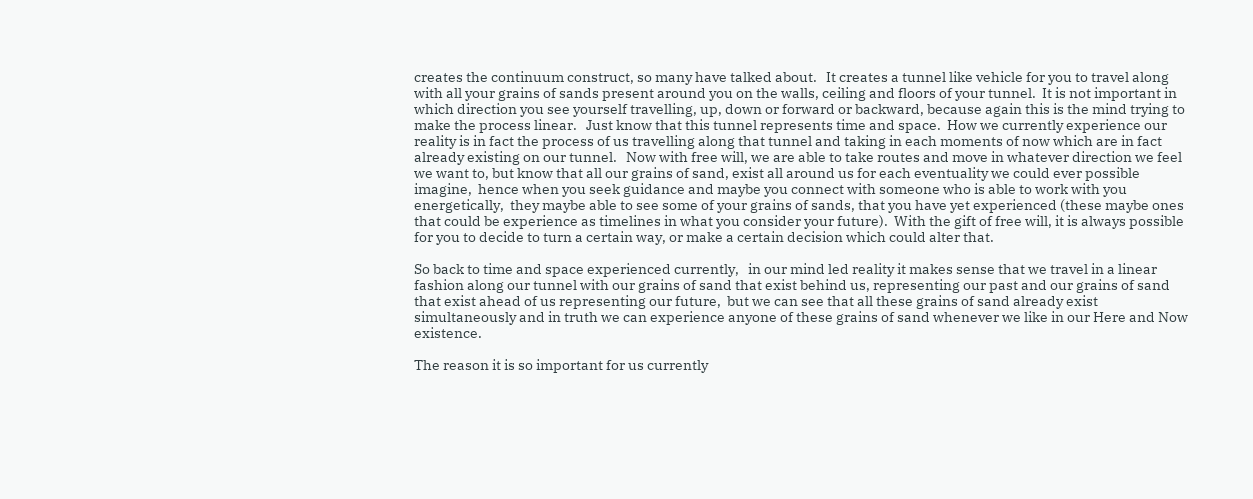creates the continuum construct, so many have talked about.   It creates a tunnel like vehicle for you to travel along with all your grains of sands present around you on the walls, ceiling and floors of your tunnel.  It is not important in which direction you see yourself travelling, up, down or forward or backward, because again this is the mind trying to make the process linear.   Just know that this tunnel represents time and space.  How we currently experience our reality is in fact the process of us travelling along that tunnel and taking in each moments of now which are in fact already existing on our tunnel.   Now with free will, we are able to take routes and move in whatever direction we feel we want to, but know that all our grains of sand, exist all around us for each eventuality we could ever possible imagine,  hence when you seek guidance and maybe you connect with someone who is able to work with you energetically,  they maybe able to see some of your grains of sands, that you have yet experienced (these maybe ones that could be experience as timelines in what you consider your future).  With the gift of free will, it is always possible for you to decide to turn a certain way, or make a certain decision which could alter that.

So back to time and space experienced currently,   in our mind led reality it makes sense that we travel in a linear fashion along our tunnel with our grains of sand that exist behind us, representing our past and our grains of sand that exist ahead of us representing our future,  but we can see that all these grains of sand already exist simultaneously and in truth we can experience anyone of these grains of sand whenever we like in our Here and Now existence.

The reason it is so important for us currently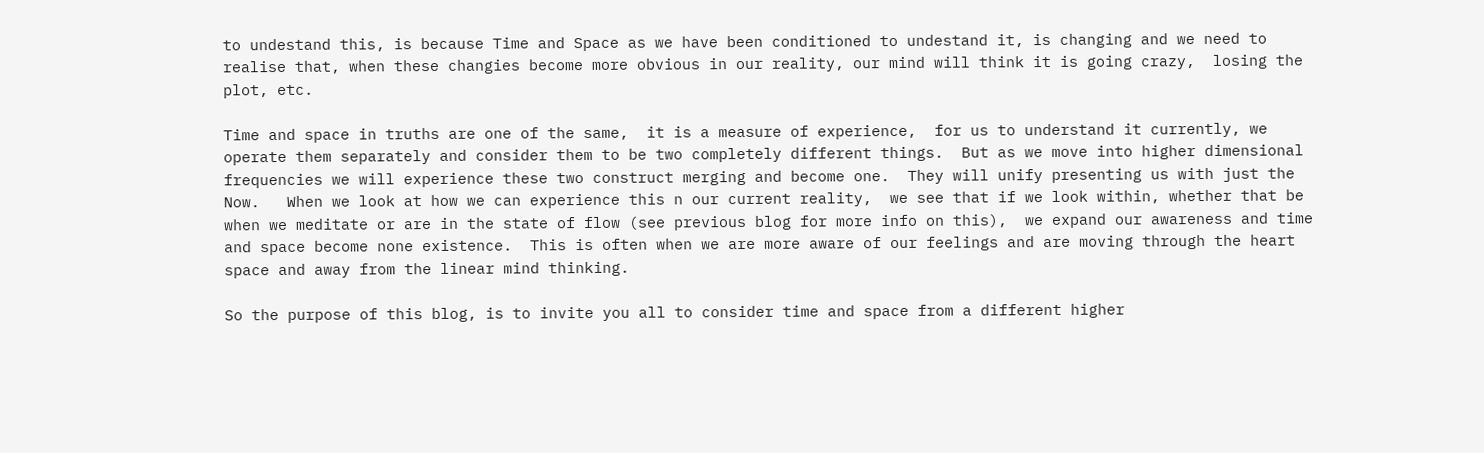to undestand this, is because Time and Space as we have been conditioned to undestand it, is changing and we need to realise that, when these changies become more obvious in our reality, our mind will think it is going crazy,  losing the plot, etc.

Time and space in truths are one of the same,  it is a measure of experience,  for us to understand it currently, we operate them separately and consider them to be two completely different things.  But as we move into higher dimensional frequencies we will experience these two construct merging and become one.  They will unify presenting us with just the Now.   When we look at how we can experience this n our current reality,  we see that if we look within, whether that be when we meditate or are in the state of flow (see previous blog for more info on this),  we expand our awareness and time and space become none existence.  This is often when we are more aware of our feelings and are moving through the heart space and away from the linear mind thinking.

So the purpose of this blog, is to invite you all to consider time and space from a different higher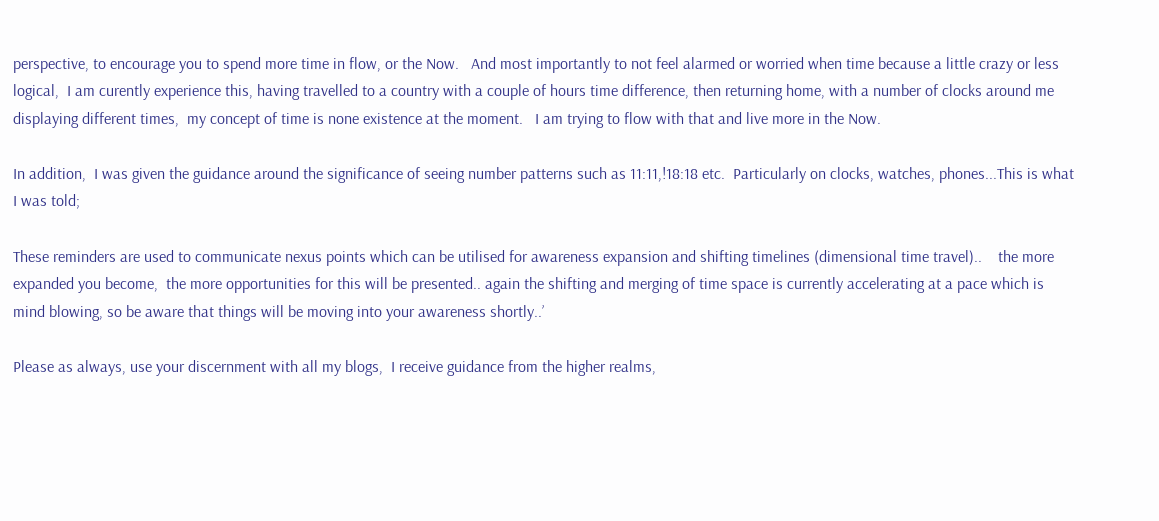perspective, to encourage you to spend more time in flow, or the Now.   And most importantly to not feel alarmed or worried when time because a little crazy or less logical,  I am curently experience this, having travelled to a country with a couple of hours time difference, then returning home, with a number of clocks around me displaying different times,  my concept of time is none existence at the moment.   I am trying to flow with that and live more in the Now.

In addition,  I was given the guidance around the significance of seeing number patterns such as 11:11,!18:18 etc.  Particularly on clocks, watches, phones...This is what I was told;

These reminders are used to communicate nexus points which can be utilised for awareness expansion and shifting timelines (dimensional time travel)..    the more expanded you become,  the more opportunities for this will be presented.. again the shifting and merging of time space is currently accelerating at a pace which is mind blowing, so be aware that things will be moving into your awareness shortly..’

Please as always, use your discernment with all my blogs,  I receive guidance from the higher realms,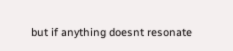but if anything doesnt resonate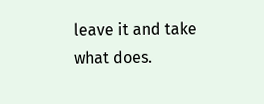leave it and take what does.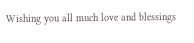Wishing you all much love and blessings